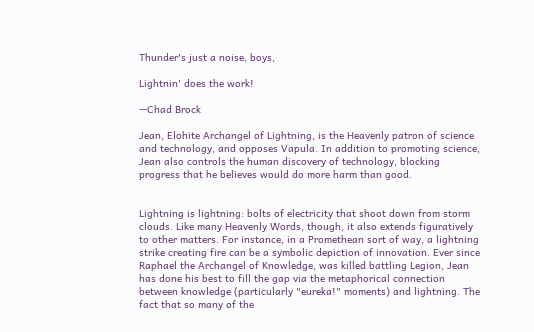Thunder's just a noise, boys,

Lightnin' does the work!

--Chad Brock

Jean, Elohite Archangel of Lightning, is the Heavenly patron of science and technology, and opposes Vapula. In addition to promoting science, Jean also controls the human discovery of technology, blocking progress that he believes would do more harm than good.


Lightning is lightning: bolts of electricity that shoot down from storm clouds. Like many Heavenly Words, though, it also extends figuratively to other matters. For instance, in a Promethean sort of way, a lightning strike creating fire can be a symbolic depiction of innovation. Ever since Raphael the Archangel of Knowledge, was killed battling Legion, Jean has done his best to fill the gap via the metaphorical connection between knowledge (particularly "eureka!" moments) and lightning. The fact that so many of the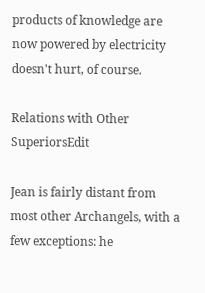products of knowledge are now powered by electricity doesn't hurt, of course.

Relations with Other SuperiorsEdit

Jean is fairly distant from most other Archangels, with a few exceptions: he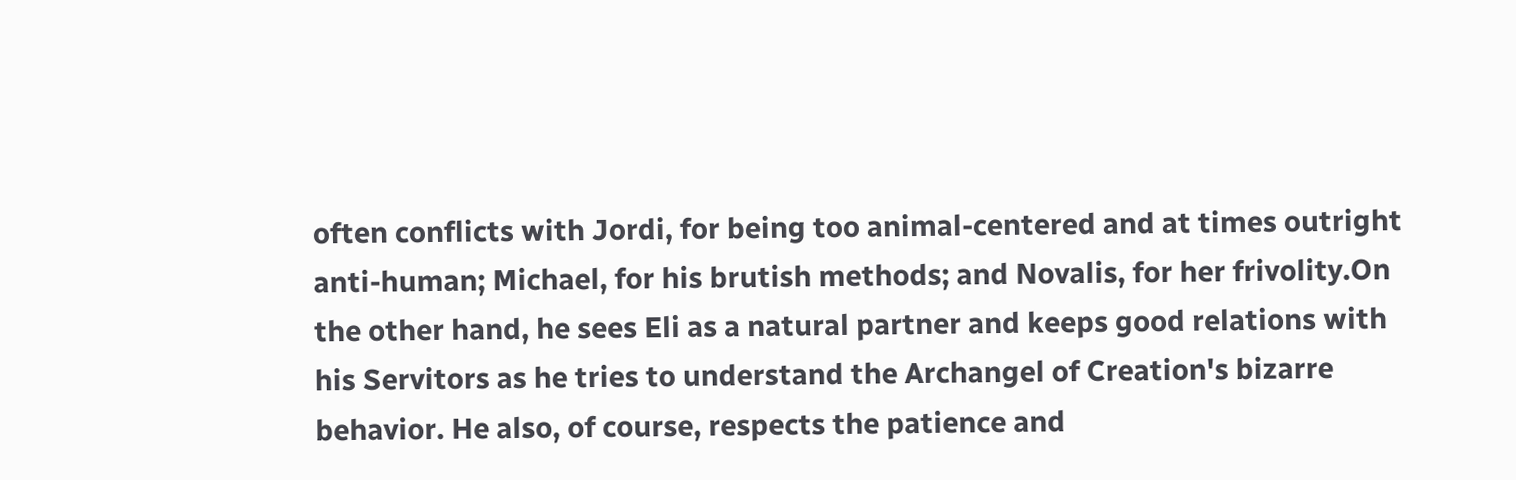often conflicts with Jordi, for being too animal-centered and at times outright anti-human; Michael, for his brutish methods; and Novalis, for her frivolity.On the other hand, he sees Eli as a natural partner and keeps good relations with his Servitors as he tries to understand the Archangel of Creation's bizarre behavior. He also, of course, respects the patience and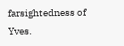farsightedness of Yves.